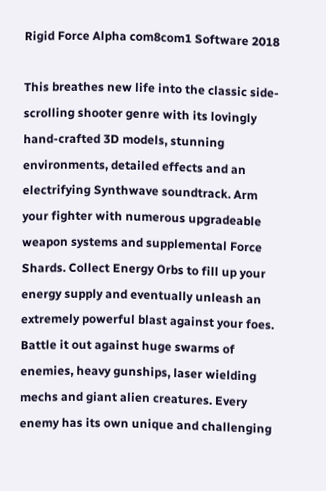Rigid Force Alpha com8com1 Software 2018

This breathes new life into the classic side-scrolling shooter genre with its lovingly hand-crafted 3D models, stunning environments, detailed effects and an electrifying Synthwave soundtrack. Arm your fighter with numerous upgradeable weapon systems and supplemental Force Shards. Collect Energy Orbs to fill up your energy supply and eventually unleash an extremely powerful blast against your foes. Battle it out against huge swarms of enemies, heavy gunships, laser wielding mechs and giant alien creatures. Every enemy has its own unique and challenging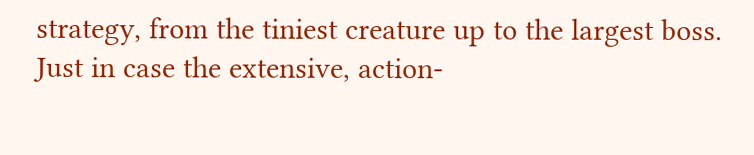strategy, from the tiniest creature up to the largest boss. Just in case the extensive, action-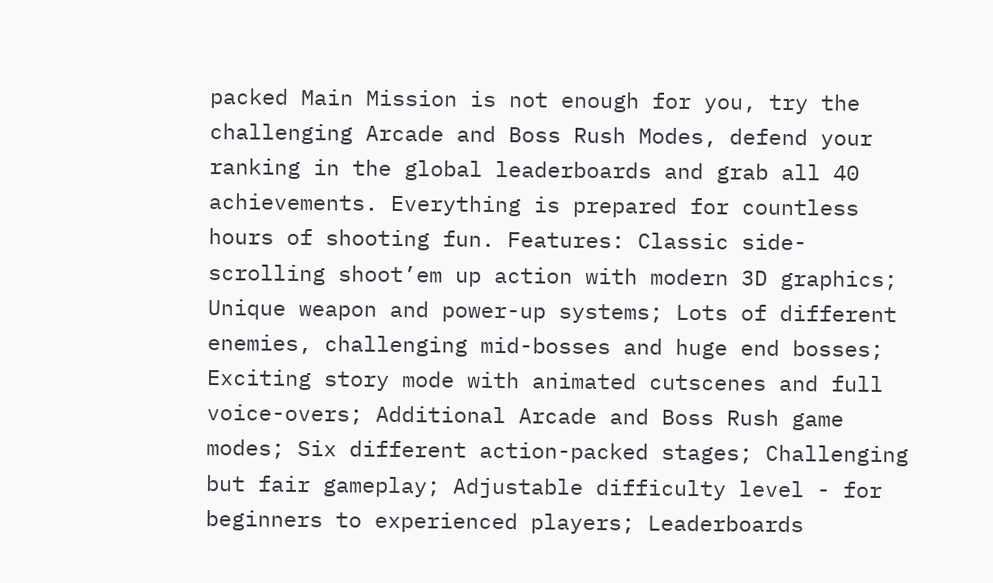packed Main Mission is not enough for you, try the challenging Arcade and Boss Rush Modes, defend your ranking in the global leaderboards and grab all 40 achievements. Everything is prepared for countless hours of shooting fun. Features: Classic side-scrolling shoot’em up action with modern 3D graphics; Unique weapon and power-up systems; Lots of different enemies, challenging mid-bosses and huge end bosses; Exciting story mode with animated cutscenes and full voice-overs; Additional Arcade and Boss Rush game modes; Six different action-packed stages; Challenging but fair gameplay; Adjustable difficulty level - for beginners to experienced players; Leaderboards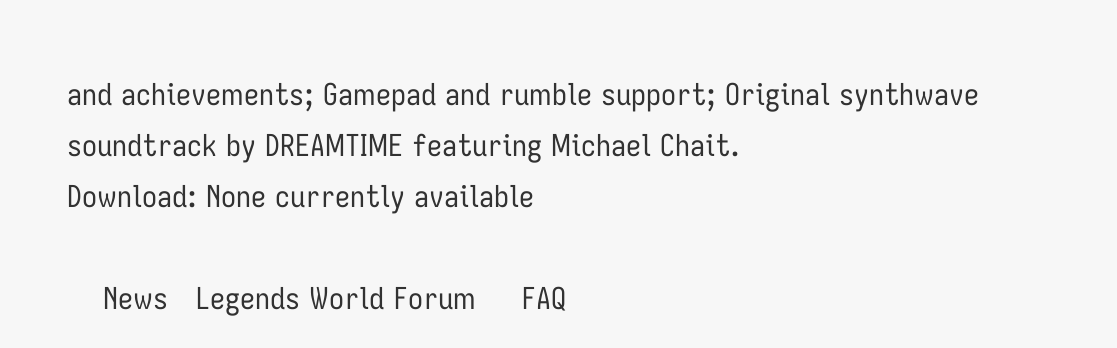and achievements; Gamepad and rumble support; Original synthwave soundtrack by DREAMTIME featuring Michael Chait.
Download: None currently available

    News   Legends World Forum     FAQ